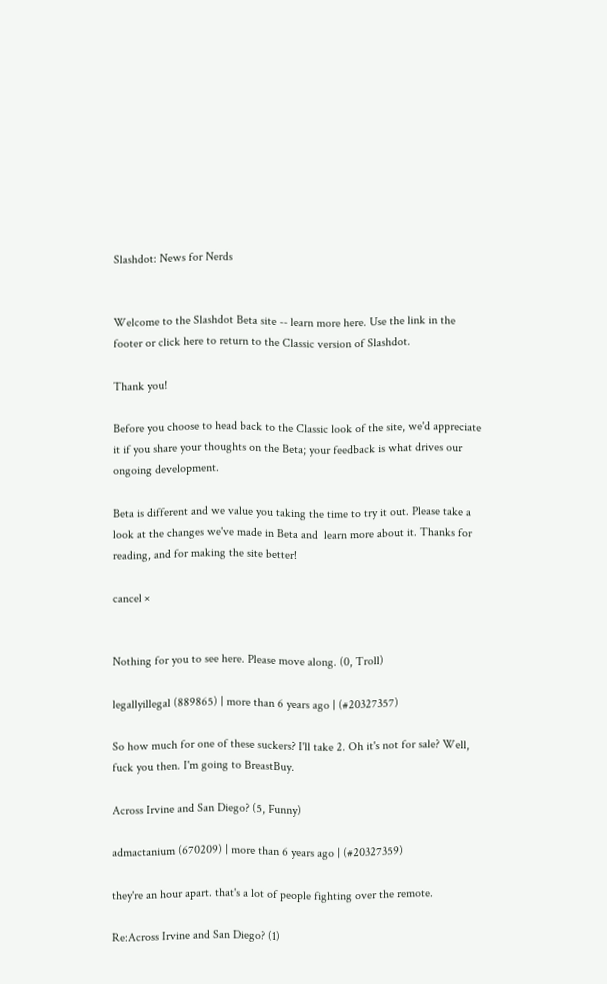Slashdot: News for Nerds


Welcome to the Slashdot Beta site -- learn more here. Use the link in the footer or click here to return to the Classic version of Slashdot.

Thank you!

Before you choose to head back to the Classic look of the site, we'd appreciate it if you share your thoughts on the Beta; your feedback is what drives our ongoing development.

Beta is different and we value you taking the time to try it out. Please take a look at the changes we've made in Beta and  learn more about it. Thanks for reading, and for making the site better!

cancel ×


Nothing for you to see here. Please move along. (0, Troll)

legallyillegal (889865) | more than 6 years ago | (#20327357)

So how much for one of these suckers? I'll take 2. Oh it's not for sale? Well, fuck you then. I'm going to BreastBuy.

Across Irvine and San Diego? (5, Funny)

admactanium (670209) | more than 6 years ago | (#20327359)

they're an hour apart. that's a lot of people fighting over the remote.

Re:Across Irvine and San Diego? (1)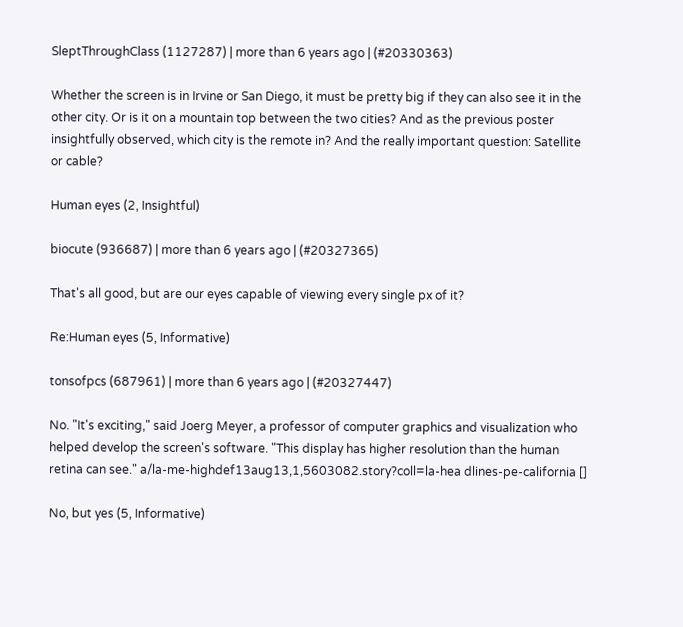SleptThroughClass (1127287) | more than 6 years ago | (#20330363)

Whether the screen is in Irvine or San Diego, it must be pretty big if they can also see it in the other city. Or is it on a mountain top between the two cities? And as the previous poster insightfully observed, which city is the remote in? And the really important question: Satellite or cable?

Human eyes (2, Insightful)

biocute (936687) | more than 6 years ago | (#20327365)

That's all good, but are our eyes capable of viewing every single px of it?

Re:Human eyes (5, Informative)

tonsofpcs (687961) | more than 6 years ago | (#20327447)

No. "It's exciting," said Joerg Meyer, a professor of computer graphics and visualization who helped develop the screen's software. "This display has higher resolution than the human retina can see." a/la-me-highdef13aug13,1,5603082.story?coll=la-hea dlines-pe-california []

No, but yes (5, Informative)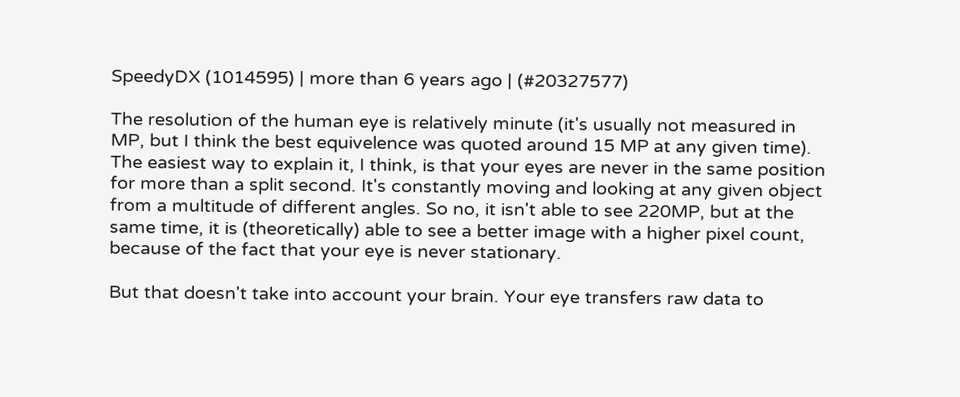SpeedyDX (1014595) | more than 6 years ago | (#20327577)

The resolution of the human eye is relatively minute (it's usually not measured in MP, but I think the best equivelence was quoted around 15 MP at any given time). The easiest way to explain it, I think, is that your eyes are never in the same position for more than a split second. It's constantly moving and looking at any given object from a multitude of different angles. So no, it isn't able to see 220MP, but at the same time, it is (theoretically) able to see a better image with a higher pixel count, because of the fact that your eye is never stationary.

But that doesn't take into account your brain. Your eye transfers raw data to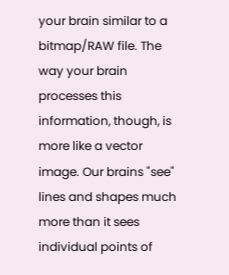your brain similar to a bitmap/RAW file. The way your brain processes this information, though, is more like a vector image. Our brains "see" lines and shapes much more than it sees individual points of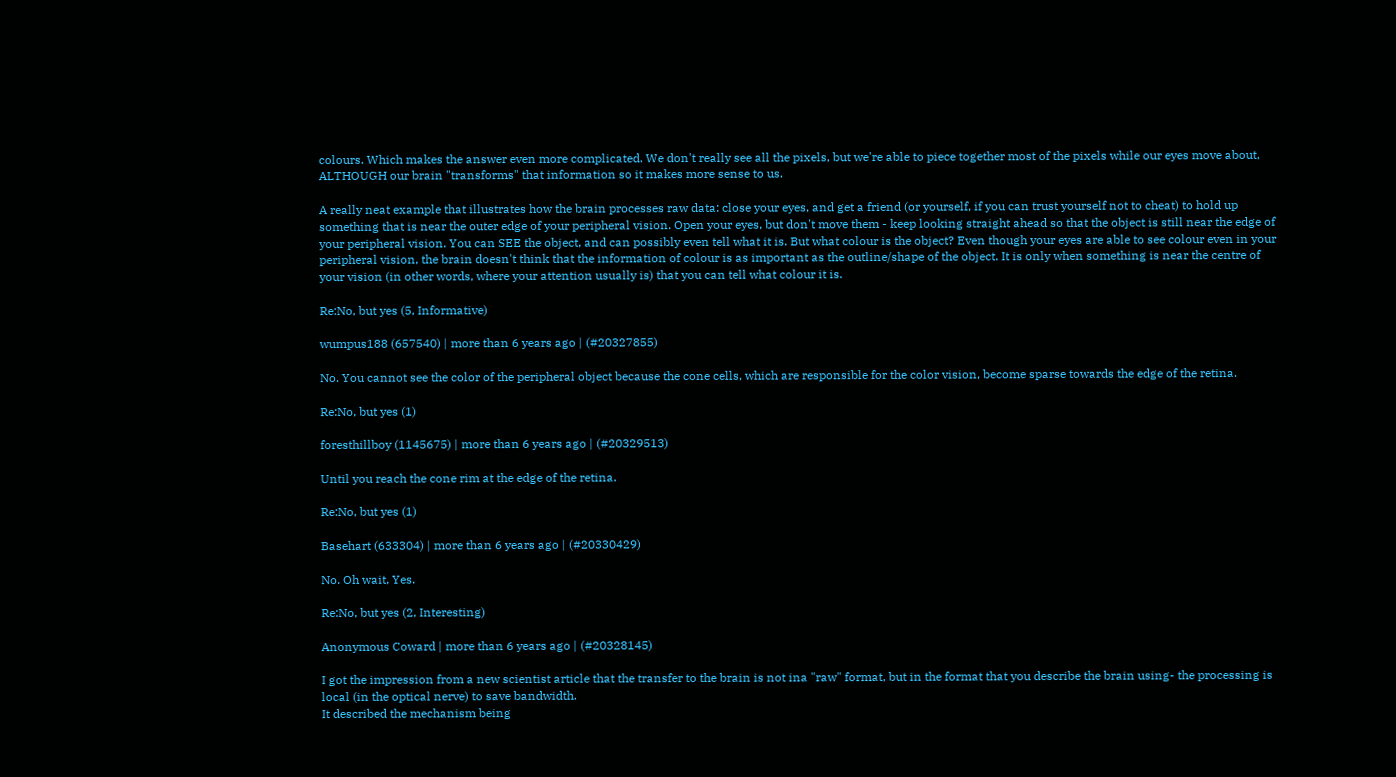colours. Which makes the answer even more complicated. We don't really see all the pixels, but we're able to piece together most of the pixels while our eyes move about, ALTHOUGH our brain "transforms" that information so it makes more sense to us.

A really neat example that illustrates how the brain processes raw data: close your eyes, and get a friend (or yourself, if you can trust yourself not to cheat) to hold up something that is near the outer edge of your peripheral vision. Open your eyes, but don't move them - keep looking straight ahead so that the object is still near the edge of your peripheral vision. You can SEE the object, and can possibly even tell what it is. But what colour is the object? Even though your eyes are able to see colour even in your peripheral vision, the brain doesn't think that the information of colour is as important as the outline/shape of the object. It is only when something is near the centre of your vision (in other words, where your attention usually is) that you can tell what colour it is.

Re:No, but yes (5, Informative)

wumpus188 (657540) | more than 6 years ago | (#20327855)

No. You cannot see the color of the peripheral object because the cone cells, which are responsible for the color vision, become sparse towards the edge of the retina.

Re:No, but yes (1)

foresthillboy (1145675) | more than 6 years ago | (#20329513)

Until you reach the cone rim at the edge of the retina.

Re:No, but yes (1)

Basehart (633304) | more than 6 years ago | (#20330429)

No. Oh wait, Yes.

Re:No, but yes (2, Interesting)

Anonymous Coward | more than 6 years ago | (#20328145)

I got the impression from a new scientist article that the transfer to the brain is not ina "raw" format, but in the format that you describe the brain using- the processing is local (in the optical nerve) to save bandwidth.
It described the mechanism being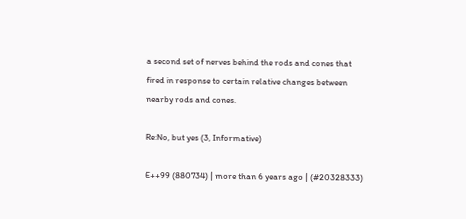a second set of nerves behind the rods and cones that fired in response to certain relative changes between nearby rods and cones.

Re:No, but yes (3, Informative)

E++99 (880734) | more than 6 years ago | (#20328333)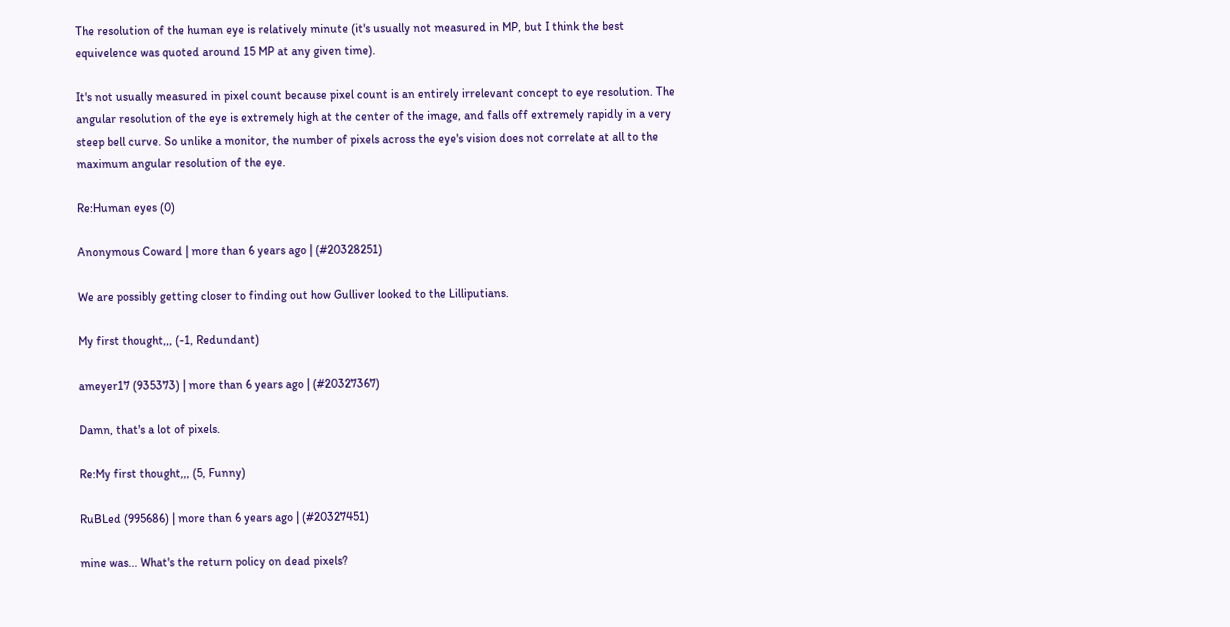The resolution of the human eye is relatively minute (it's usually not measured in MP, but I think the best equivelence was quoted around 15 MP at any given time).

It's not usually measured in pixel count because pixel count is an entirely irrelevant concept to eye resolution. The angular resolution of the eye is extremely high at the center of the image, and falls off extremely rapidly in a very steep bell curve. So unlike a monitor, the number of pixels across the eye's vision does not correlate at all to the maximum angular resolution of the eye.

Re:Human eyes (0)

Anonymous Coward | more than 6 years ago | (#20328251)

We are possibly getting closer to finding out how Gulliver looked to the Lilliputians.

My first thought,,, (-1, Redundant)

ameyer17 (935373) | more than 6 years ago | (#20327367)

Damn, that's a lot of pixels.

Re:My first thought,,, (5, Funny)

RuBLed (995686) | more than 6 years ago | (#20327451)

mine was... What's the return policy on dead pixels?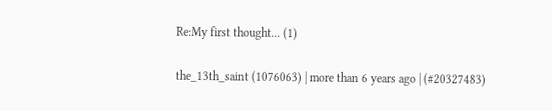Re:My first thought... (1)

the_13th_saint (1076063) | more than 6 years ago | (#20327483)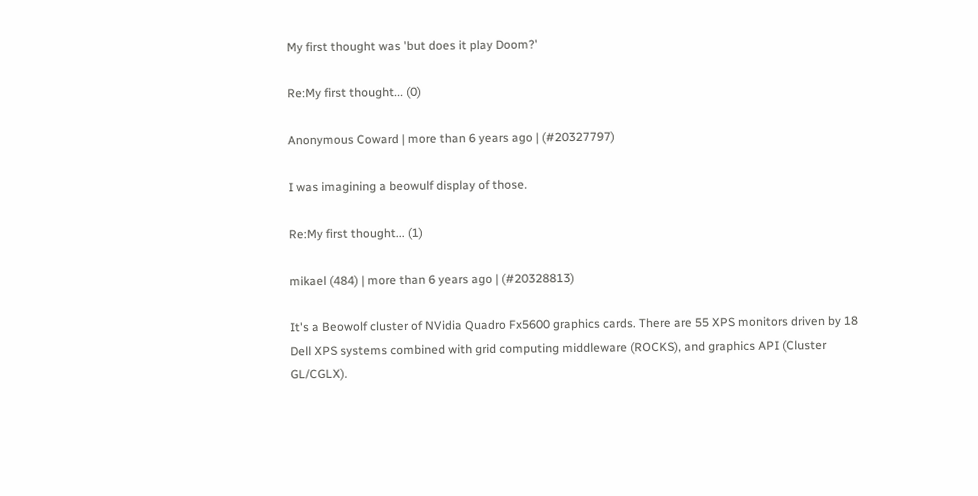My first thought was 'but does it play Doom?'

Re:My first thought... (0)

Anonymous Coward | more than 6 years ago | (#20327797)

I was imagining a beowulf display of those.

Re:My first thought... (1)

mikael (484) | more than 6 years ago | (#20328813)

It's a Beowolf cluster of NVidia Quadro Fx5600 graphics cards. There are 55 XPS monitors driven by 18 Dell XPS systems combined with grid computing middleware (ROCKS), and graphics API (Cluster GL/CGLX).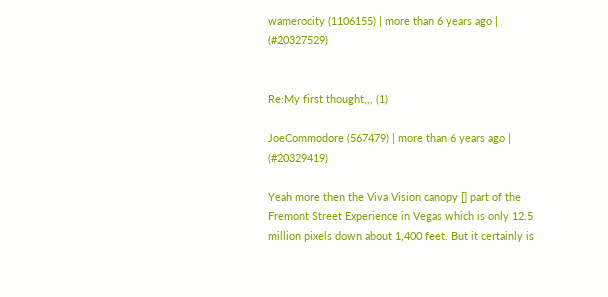wamerocity (1106155) | more than 6 years ago | (#20327529)


Re:My first thought,,, (1)

JoeCommodore (567479) | more than 6 years ago | (#20329419)

Yeah more then the Viva Vision canopy [] part of the Fremont Street Experience in Vegas which is only 12.5 million pixels down about 1,400 feet. But it certainly is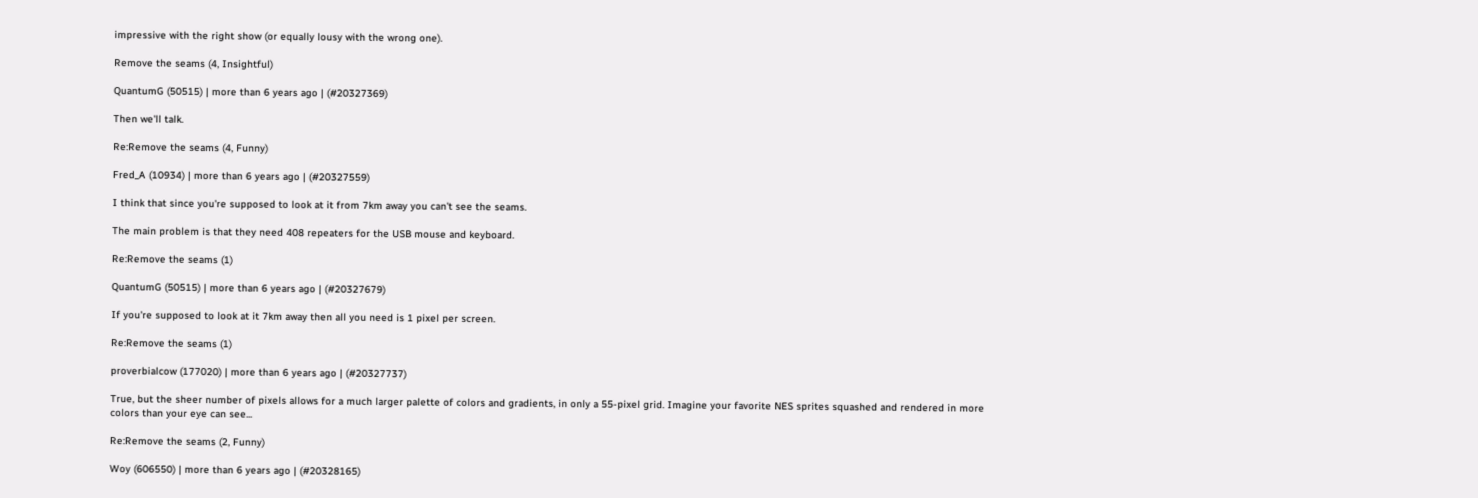impressive with the right show (or equally lousy with the wrong one).

Remove the seams (4, Insightful)

QuantumG (50515) | more than 6 years ago | (#20327369)

Then we'll talk.

Re:Remove the seams (4, Funny)

Fred_A (10934) | more than 6 years ago | (#20327559)

I think that since you're supposed to look at it from 7km away you can't see the seams.

The main problem is that they need 408 repeaters for the USB mouse and keyboard.

Re:Remove the seams (1)

QuantumG (50515) | more than 6 years ago | (#20327679)

If you're supposed to look at it 7km away then all you need is 1 pixel per screen.

Re:Remove the seams (1)

proverbialcow (177020) | more than 6 years ago | (#20327737)

True, but the sheer number of pixels allows for a much larger palette of colors and gradients, in only a 55-pixel grid. Imagine your favorite NES sprites squashed and rendered in more colors than your eye can see...

Re:Remove the seams (2, Funny)

Woy (606550) | more than 6 years ago | (#20328165)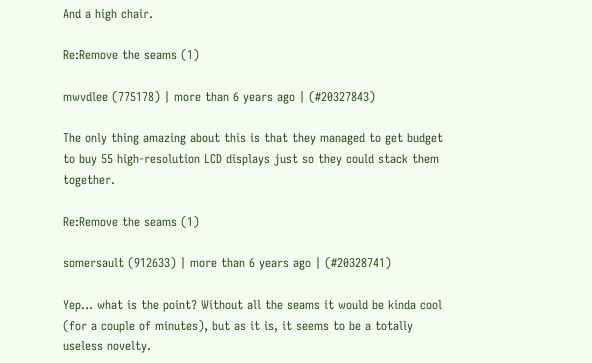And a high chair.

Re:Remove the seams (1)

mwvdlee (775178) | more than 6 years ago | (#20327843)

The only thing amazing about this is that they managed to get budget to buy 55 high-resolution LCD displays just so they could stack them together.

Re:Remove the seams (1)

somersault (912633) | more than 6 years ago | (#20328741)

Yep... what is the point? Without all the seams it would be kinda cool (for a couple of minutes), but as it is, it seems to be a totally useless novelty.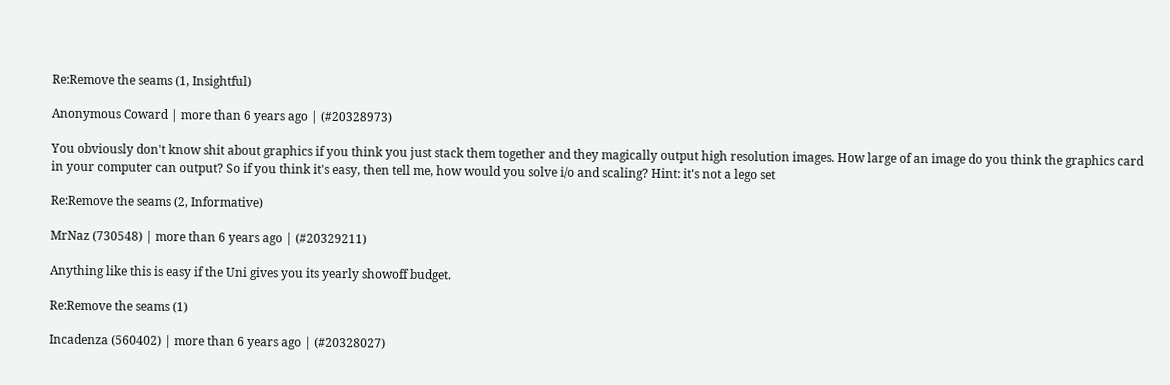Re:Remove the seams (1, Insightful)

Anonymous Coward | more than 6 years ago | (#20328973)

You obviously don't know shit about graphics if you think you just stack them together and they magically output high resolution images. How large of an image do you think the graphics card in your computer can output? So if you think it's easy, then tell me, how would you solve i/o and scaling? Hint: it's not a lego set

Re:Remove the seams (2, Informative)

MrNaz (730548) | more than 6 years ago | (#20329211)

Anything like this is easy if the Uni gives you its yearly showoff budget.

Re:Remove the seams (1)

Incadenza (560402) | more than 6 years ago | (#20328027)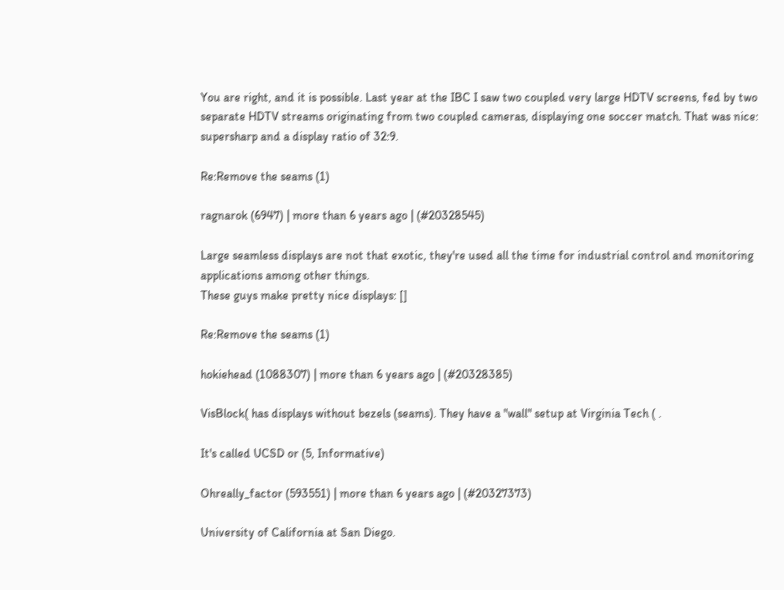You are right, and it is possible. Last year at the IBC I saw two coupled very large HDTV screens, fed by two separate HDTV streams originating from two coupled cameras, displaying one soccer match. That was nice: supersharp and a display ratio of 32:9.

Re:Remove the seams (1)

ragnarok (6947) | more than 6 years ago | (#20328545)

Large seamless displays are not that exotic, they're used all the time for industrial control and monitoring applications among other things.
These guys make pretty nice displays: []

Re:Remove the seams (1)

hokiehead (1088307) | more than 6 years ago | (#20328385)

VisBlock( has displays without bezels (seams). They have a "wall" setup at Virginia Tech ( .

It's called UCSD or (5, Informative)

Ohreally_factor (593551) | more than 6 years ago | (#20327373)

University of California at San Diego.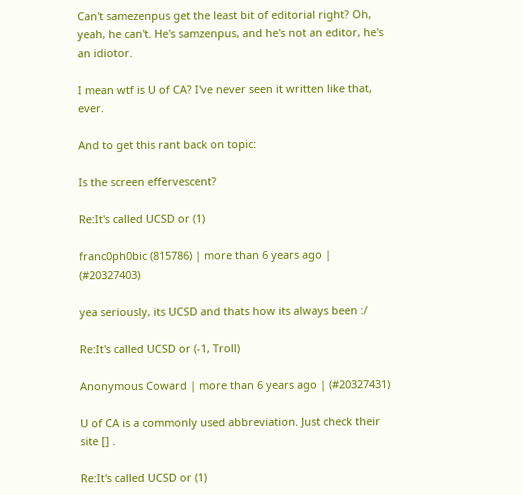Can't samezenpus get the least bit of editorial right? Oh, yeah, he can't. He's samzenpus, and he's not an editor, he's an idiotor.

I mean wtf is U of CA? I've never seen it written like that, ever.

And to get this rant back on topic:

Is the screen effervescent?

Re:It's called UCSD or (1)

franc0ph0bic (815786) | more than 6 years ago | (#20327403)

yea seriously, its UCSD and thats how its always been :/

Re:It's called UCSD or (-1, Troll)

Anonymous Coward | more than 6 years ago | (#20327431)

U of CA is a commonly used abbreviation. Just check their site [] .

Re:It's called UCSD or (1)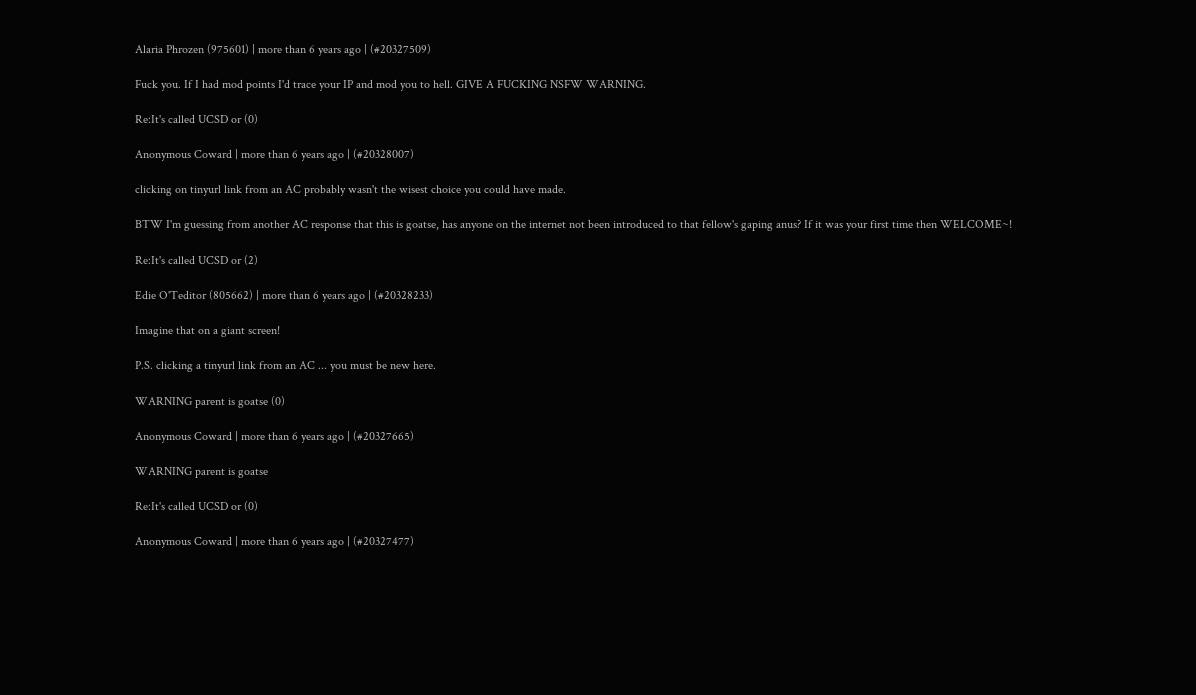Alaria Phrozen (975601) | more than 6 years ago | (#20327509)

Fuck you. If I had mod points I'd trace your IP and mod you to hell. GIVE A FUCKING NSFW WARNING.

Re:It's called UCSD or (0)

Anonymous Coward | more than 6 years ago | (#20328007)

clicking on tinyurl link from an AC probably wasn't the wisest choice you could have made.

BTW I'm guessing from another AC response that this is goatse, has anyone on the internet not been introduced to that fellow's gaping anus? If it was your first time then WELCOME~!

Re:It's called UCSD or (2)

Edie O'Teditor (805662) | more than 6 years ago | (#20328233)

Imagine that on a giant screen!

P.S. clicking a tinyurl link from an AC ... you must be new here.

WARNING parent is goatse (0)

Anonymous Coward | more than 6 years ago | (#20327665)

WARNING parent is goatse

Re:It's called UCSD or (0)

Anonymous Coward | more than 6 years ago | (#20327477)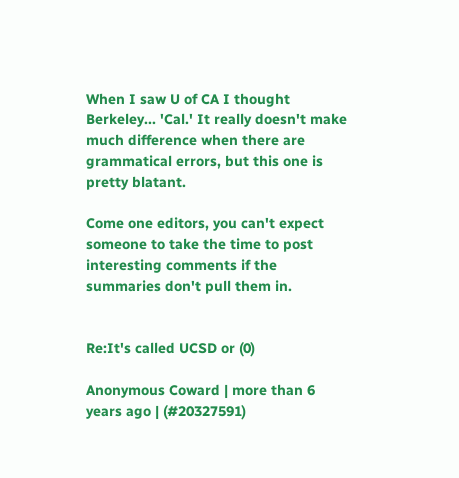When I saw U of CA I thought Berkeley... 'Cal.' It really doesn't make much difference when there are grammatical errors, but this one is pretty blatant.

Come one editors, you can't expect someone to take the time to post interesting comments if the summaries don't pull them in.


Re:It's called UCSD or (0)

Anonymous Coward | more than 6 years ago | (#20327591)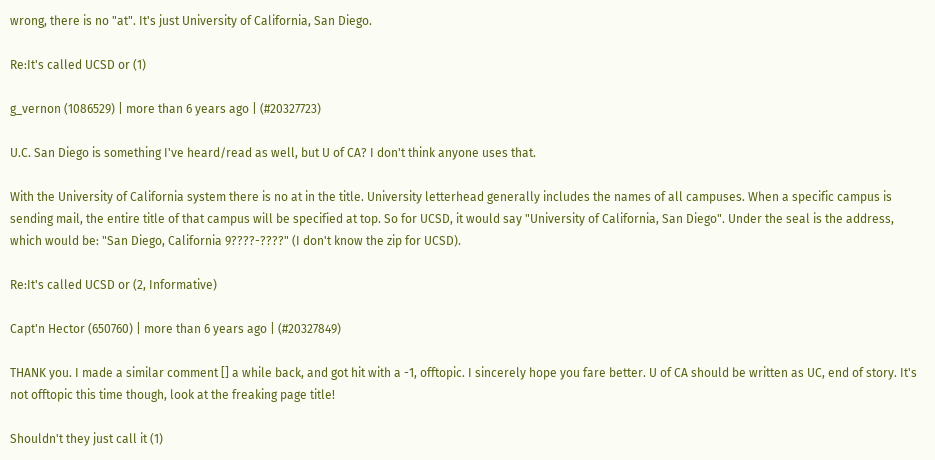wrong, there is no "at". It's just University of California, San Diego.

Re:It's called UCSD or (1)

g_vernon (1086529) | more than 6 years ago | (#20327723)

U.C. San Diego is something I've heard/read as well, but U of CA? I don't think anyone uses that.

With the University of California system there is no at in the title. University letterhead generally includes the names of all campuses. When a specific campus is sending mail, the entire title of that campus will be specified at top. So for UCSD, it would say "University of California, San Diego". Under the seal is the address, which would be: "San Diego, California 9????-????" (I don't know the zip for UCSD).

Re:It's called UCSD or (2, Informative)

Capt'n Hector (650760) | more than 6 years ago | (#20327849)

THANK you. I made a similar comment [] a while back, and got hit with a -1, offtopic. I sincerely hope you fare better. U of CA should be written as UC, end of story. It's not offtopic this time though, look at the freaking page title!

Shouldn't they just call it (1)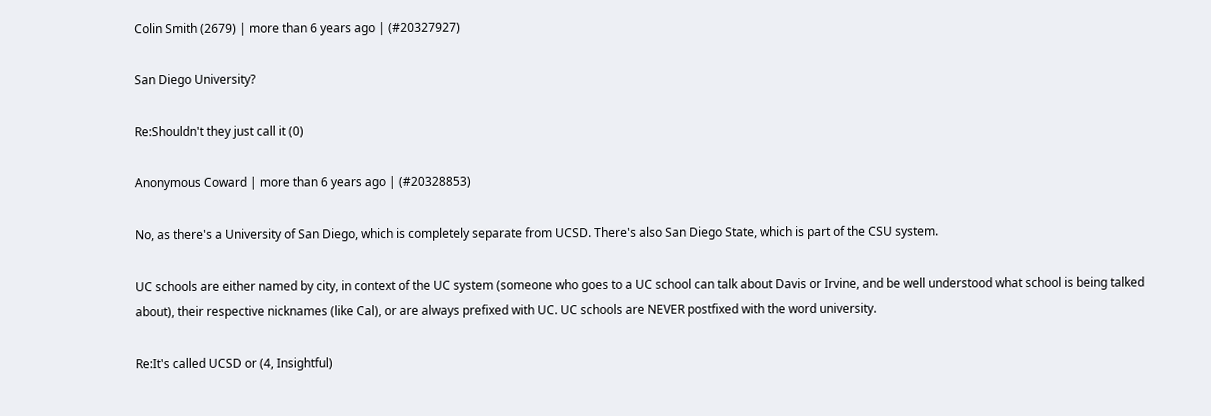Colin Smith (2679) | more than 6 years ago | (#20327927)

San Diego University?

Re:Shouldn't they just call it (0)

Anonymous Coward | more than 6 years ago | (#20328853)

No, as there's a University of San Diego, which is completely separate from UCSD. There's also San Diego State, which is part of the CSU system.

UC schools are either named by city, in context of the UC system (someone who goes to a UC school can talk about Davis or Irvine, and be well understood what school is being talked about), their respective nicknames (like Cal), or are always prefixed with UC. UC schools are NEVER postfixed with the word university.

Re:It's called UCSD or (4, Insightful)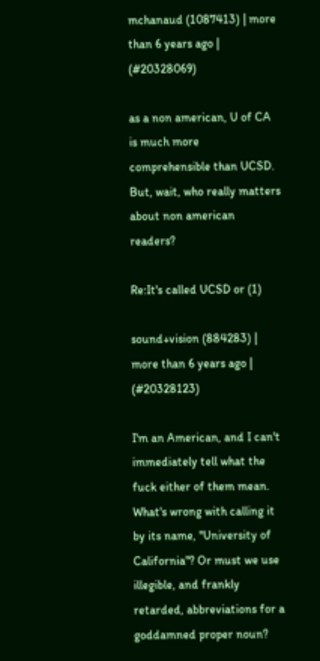mchanaud (1087413) | more than 6 years ago | (#20328069)

as a non american, U of CA is much more comprehensible than UCSD. But, wait, who really matters about non american readers?

Re:It's called UCSD or (1)

sound+vision (884283) | more than 6 years ago | (#20328123)

I'm an American, and I can't immediately tell what the fuck either of them mean. What's wrong with calling it by its name, "University of California"? Or must we use illegible, and frankly retarded, abbreviations for a goddamned proper noun?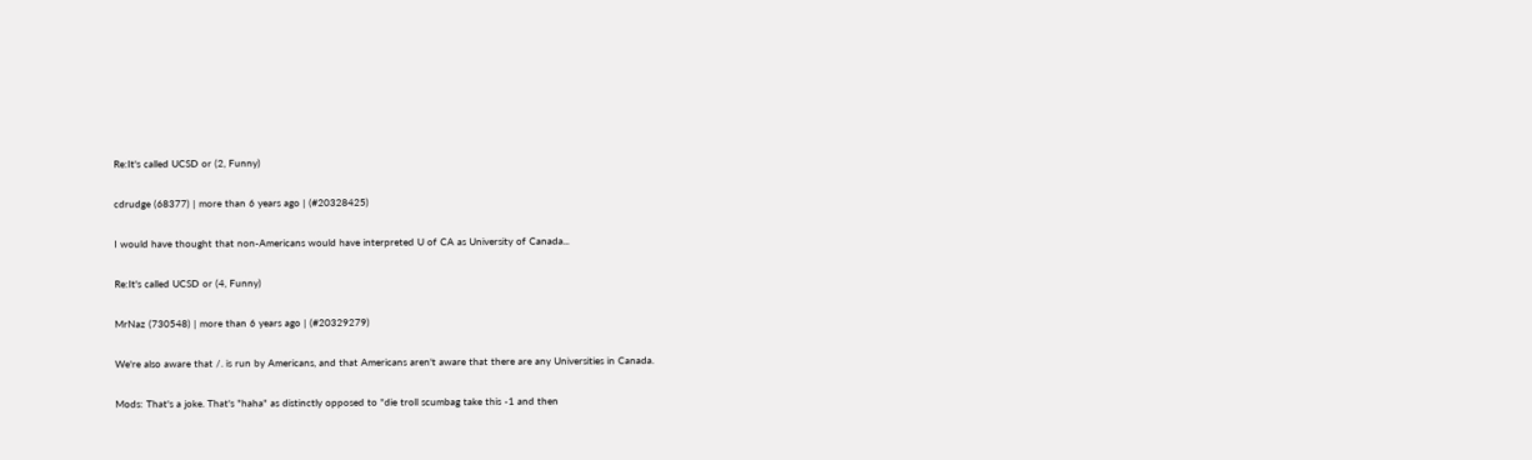Re:It's called UCSD or (2, Funny)

cdrudge (68377) | more than 6 years ago | (#20328425)

I would have thought that non-Americans would have interpreted U of CA as University of Canada...

Re:It's called UCSD or (4, Funny)

MrNaz (730548) | more than 6 years ago | (#20329279)

We're also aware that /. is run by Americans, and that Americans aren't aware that there are any Universities in Canada.

Mods: That's a joke. That's "haha" as distinctly opposed to "die troll scumbag take this -1 and then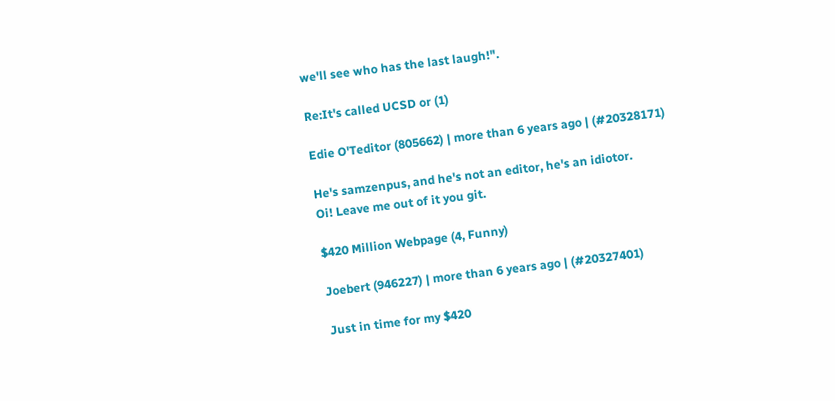we'll see who has the last laugh!".

Re:It's called UCSD or (1)

Edie O'Teditor (805662) | more than 6 years ago | (#20328171)

He's samzenpus, and he's not an editor, he's an idiotor.
Oi! Leave me out of it you git.

$420 Million Webpage (4, Funny)

Joebert (946227) | more than 6 years ago | (#20327401)

Just in time for my $420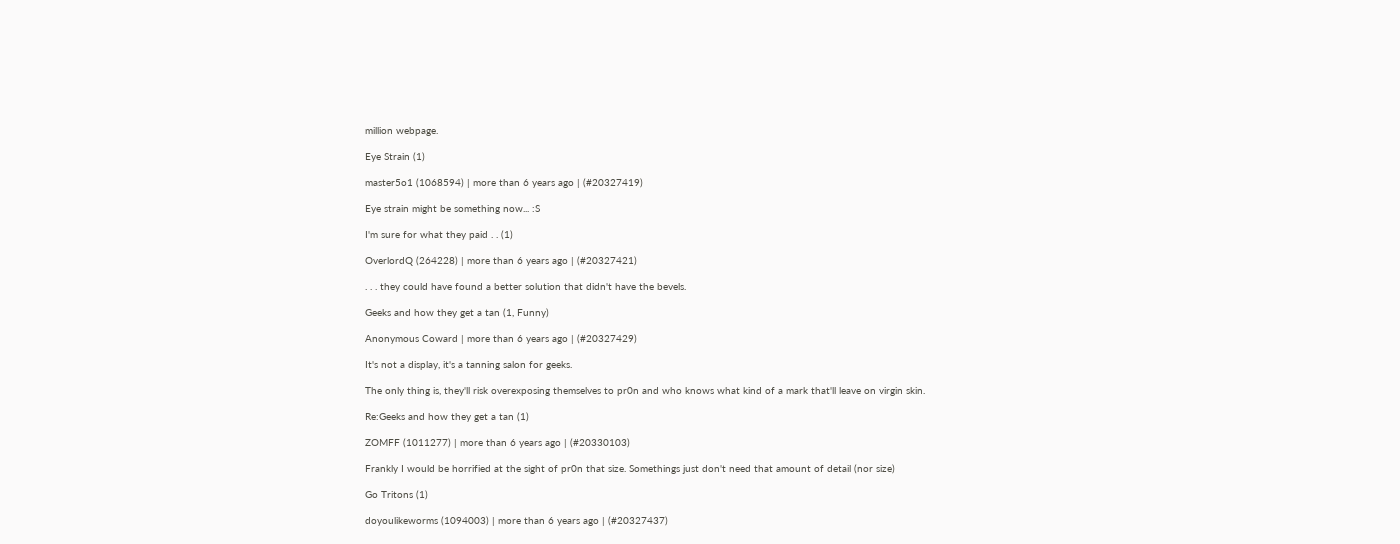million webpage.

Eye Strain (1)

master5o1 (1068594) | more than 6 years ago | (#20327419)

Eye strain might be something now... :S

I'm sure for what they paid . . (1)

OverlordQ (264228) | more than 6 years ago | (#20327421)

. . . they could have found a better solution that didn't have the bevels.

Geeks and how they get a tan (1, Funny)

Anonymous Coward | more than 6 years ago | (#20327429)

It's not a display, it's a tanning salon for geeks.

The only thing is, they'll risk overexposing themselves to pr0n and who knows what kind of a mark that'll leave on virgin skin.

Re:Geeks and how they get a tan (1)

ZOMFF (1011277) | more than 6 years ago | (#20330103)

Frankly I would be horrified at the sight of pr0n that size. Somethings just don't need that amount of detail (nor size)

Go Tritons (1)

doyoulikeworms (1094003) | more than 6 years ago | (#20327437)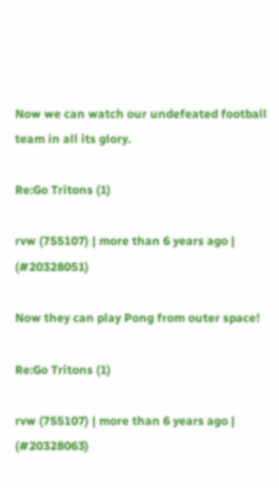Now we can watch our undefeated football team in all its glory.

Re:Go Tritons (1)

rvw (755107) | more than 6 years ago | (#20328051)

Now they can play Pong from outer space!

Re:Go Tritons (1)

rvw (755107) | more than 6 years ago | (#20328063)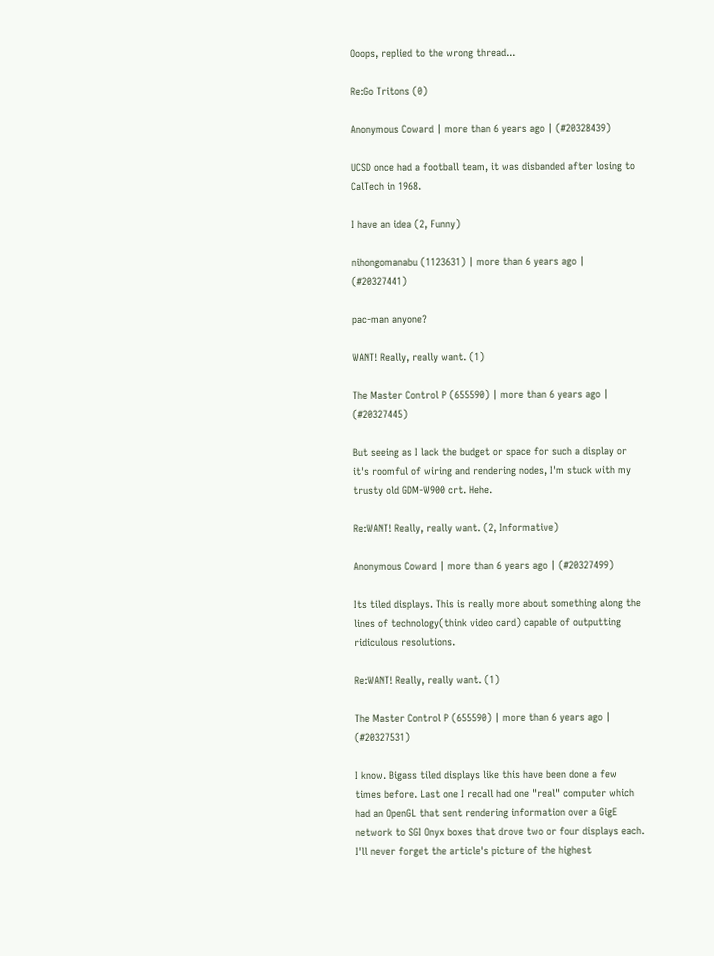Ooops, replied to the wrong thread...

Re:Go Tritons (0)

Anonymous Coward | more than 6 years ago | (#20328439)

UCSD once had a football team, it was disbanded after losing to CalTech in 1968.

I have an idea (2, Funny)

nihongomanabu (1123631) | more than 6 years ago | (#20327441)

pac-man anyone?

WANT! Really, really want. (1)

The Master Control P (655590) | more than 6 years ago | (#20327445)

But seeing as I lack the budget or space for such a display or it's roomful of wiring and rendering nodes, I'm stuck with my trusty old GDM-W900 crt. Hehe.

Re:WANT! Really, really want. (2, Informative)

Anonymous Coward | more than 6 years ago | (#20327499)

Its tiled displays. This is really more about something along the lines of technology(think video card) capable of outputting ridiculous resolutions.

Re:WANT! Really, really want. (1)

The Master Control P (655590) | more than 6 years ago | (#20327531)

I know. Bigass tiled displays like this have been done a few times before. Last one I recall had one "real" computer which had an OpenGL that sent rendering information over a GigE network to SGI Onyx boxes that drove two or four displays each. I'll never forget the article's picture of the highest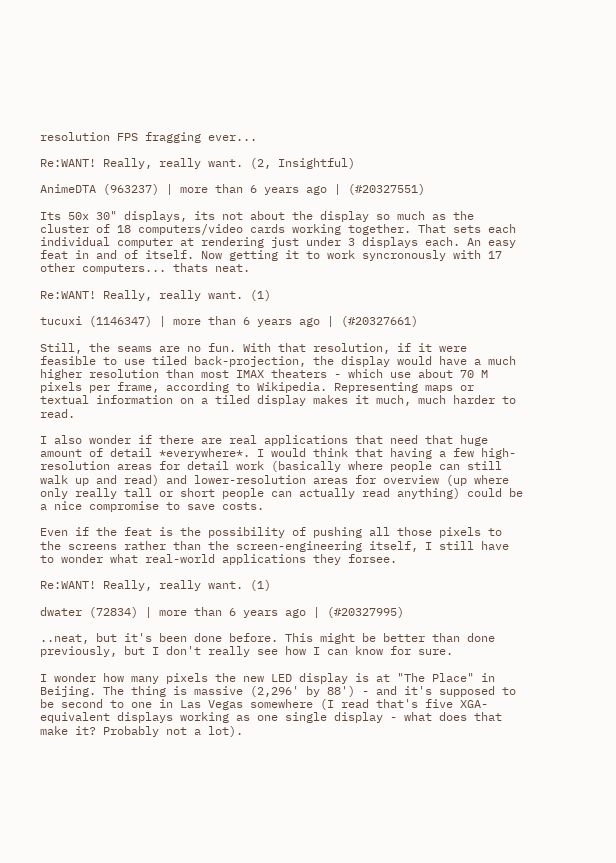resolution FPS fragging ever...

Re:WANT! Really, really want. (2, Insightful)

AnimeDTA (963237) | more than 6 years ago | (#20327551)

Its 50x 30" displays, its not about the display so much as the cluster of 18 computers/video cards working together. That sets each individual computer at rendering just under 3 displays each. An easy feat in and of itself. Now getting it to work syncronously with 17 other computers... thats neat.

Re:WANT! Really, really want. (1)

tucuxi (1146347) | more than 6 years ago | (#20327661)

Still, the seams are no fun. With that resolution, if it were feasible to use tiled back-projection, the display would have a much higher resolution than most IMAX theaters - which use about 70 M pixels per frame, according to Wikipedia. Representing maps or textual information on a tiled display makes it much, much harder to read.

I also wonder if there are real applications that need that huge amount of detail *everywhere*. I would think that having a few high-resolution areas for detail work (basically where people can still walk up and read) and lower-resolution areas for overview (up where only really tall or short people can actually read anything) could be a nice compromise to save costs.

Even if the feat is the possibility of pushing all those pixels to the screens rather than the screen-engineering itself, I still have to wonder what real-world applications they forsee.

Re:WANT! Really, really want. (1)

dwater (72834) | more than 6 years ago | (#20327995)

..neat, but it's been done before. This might be better than done previously, but I don't really see how I can know for sure.

I wonder how many pixels the new LED display is at "The Place" in Beijing. The thing is massive (2,296' by 88') - and it's supposed to be second to one in Las Vegas somewhere (I read that's five XGA-equivalent displays working as one single display - what does that make it? Probably not a lot).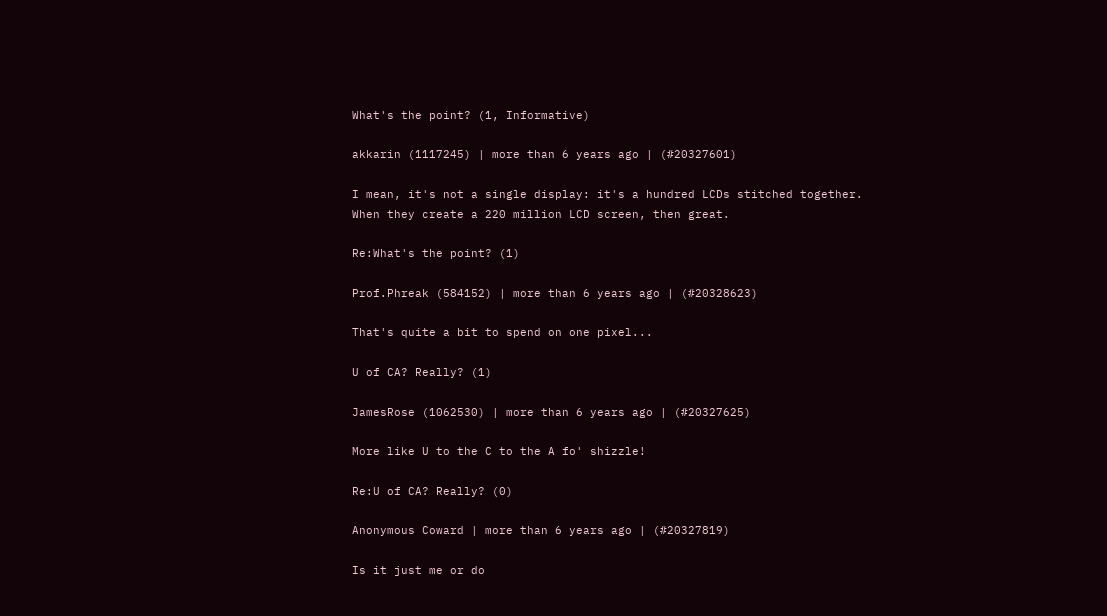What's the point? (1, Informative)

akkarin (1117245) | more than 6 years ago | (#20327601)

I mean, it's not a single display: it's a hundred LCDs stitched together.
When they create a 220 million LCD screen, then great.

Re:What's the point? (1)

Prof.Phreak (584152) | more than 6 years ago | (#20328623)

That's quite a bit to spend on one pixel...

U of CA? Really? (1)

JamesRose (1062530) | more than 6 years ago | (#20327625)

More like U to the C to the A fo' shizzle!

Re:U of CA? Really? (0)

Anonymous Coward | more than 6 years ago | (#20327819)

Is it just me or do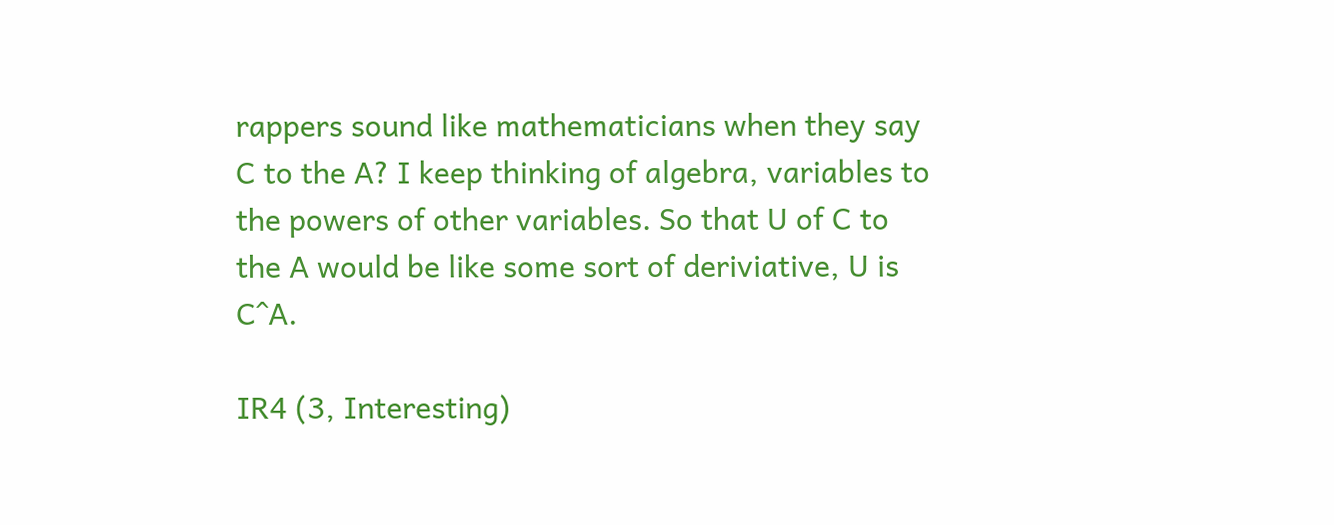rappers sound like mathematicians when they say C to the A? I keep thinking of algebra, variables to the powers of other variables. So that U of C to the A would be like some sort of deriviative, U is C^A.

IR4 (3, Interesting)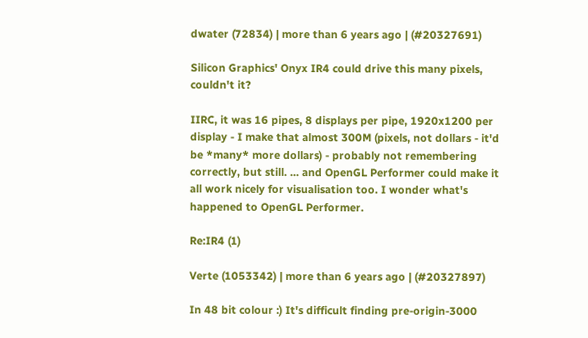dwater (72834) | more than 6 years ago | (#20327691)

Silicon Graphics' Onyx IR4 could drive this many pixels, couldn't it?

IIRC, it was 16 pipes, 8 displays per pipe, 1920x1200 per display - I make that almost 300M (pixels, not dollars - it'd be *many* more dollars) - probably not remembering correctly, but still. ... and OpenGL Performer could make it all work nicely for visualisation too. I wonder what's happened to OpenGL Performer.

Re:IR4 (1)

Verte (1053342) | more than 6 years ago | (#20327897)

In 48 bit colour :) It's difficult finding pre-origin-3000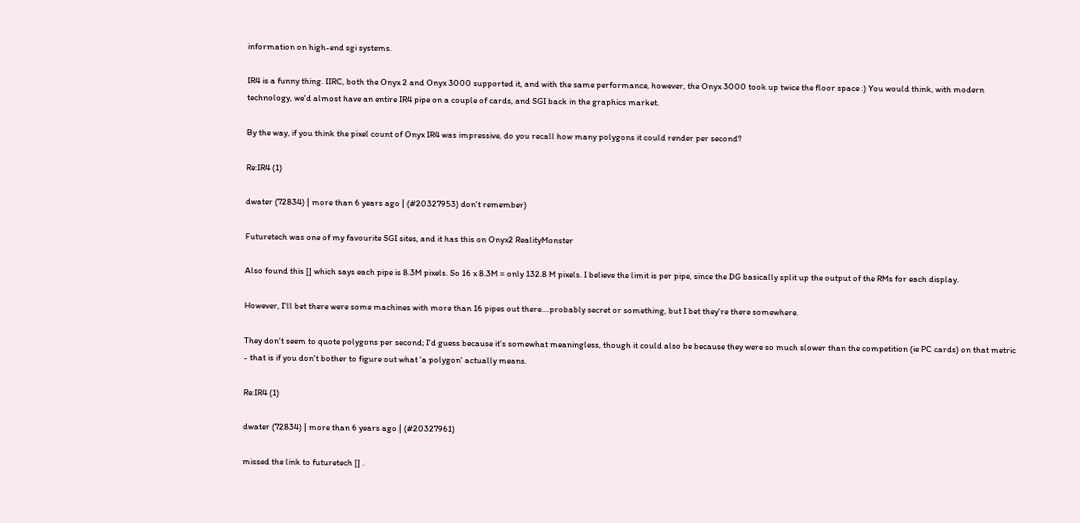information on high-end sgi systems.

IR4 is a funny thing. IIRC, both the Onyx 2 and Onyx 3000 supported it, and with the same performance, however, the Onyx 3000 took up twice the floor space :) You would think, with modern technology, we'd almost have an entire IR4 pipe on a couple of cards, and SGI back in the graphics market.

By the way, if you think the pixel count of Onyx IR4 was impressive, do you recall how many polygons it could render per second?

Re:IR4 (1)

dwater (72834) | more than 6 years ago | (#20327953) don't remember)

Futuretech was one of my favourite SGI sites, and it has this on Onyx2 RealityMonster

Also found this [] which says each pipe is 8.3M pixels. So 16 x 8.3M = only 132.8 M pixels. I believe the limit is per pipe, since the DG basically split up the output of the RMs for each display.

However, I'll bet there were some machines with more than 16 pipes out there....probably secret or something, but I bet they're there somewhere.

They don't seem to quote polygons per second; I'd guess because it's somewhat meaningless, though it could also be because they were so much slower than the competition (ie PC cards) on that metric - that is if you don't bother to figure out what 'a polygon' actually means.

Re:IR4 (1)

dwater (72834) | more than 6 years ago | (#20327961)

missed the link to futuretech [] .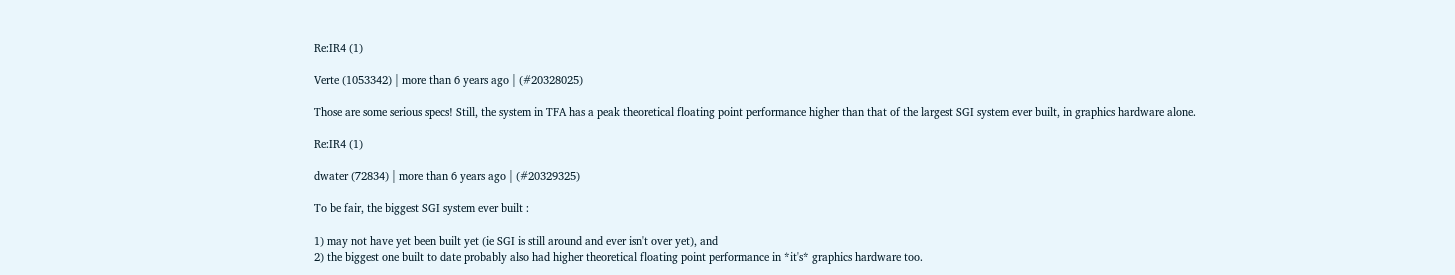Re:IR4 (1)

Verte (1053342) | more than 6 years ago | (#20328025)

Those are some serious specs! Still, the system in TFA has a peak theoretical floating point performance higher than that of the largest SGI system ever built, in graphics hardware alone.

Re:IR4 (1)

dwater (72834) | more than 6 years ago | (#20329325)

To be fair, the biggest SGI system ever built :

1) may not have yet been built yet (ie SGI is still around and ever isn't over yet), and
2) the biggest one built to date probably also had higher theoretical floating point performance in *it's* graphics hardware too.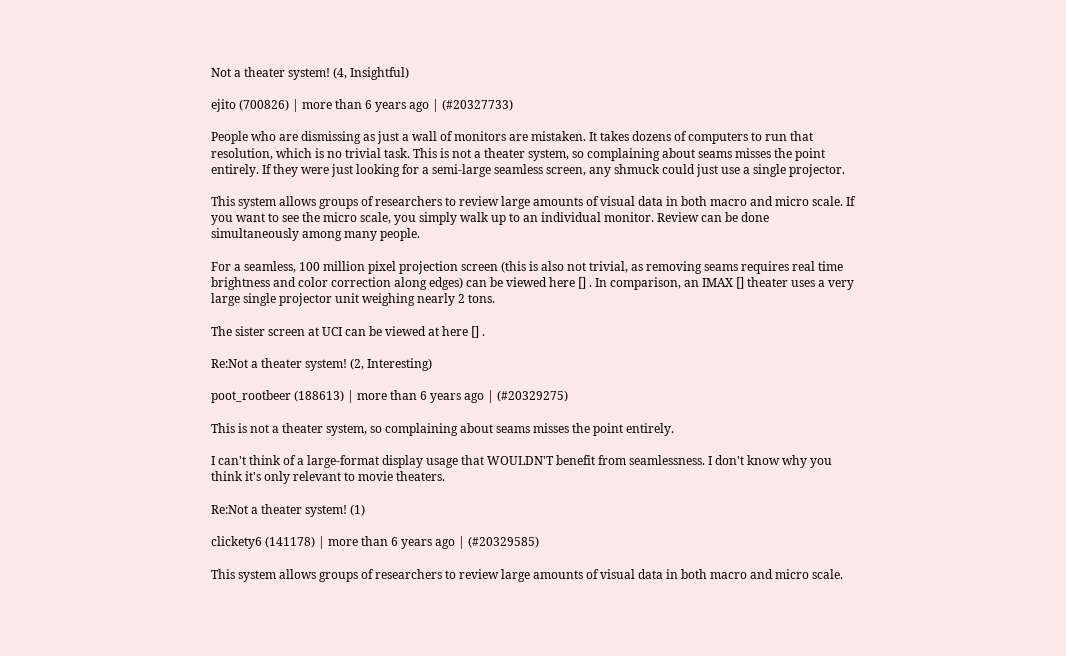Not a theater system! (4, Insightful)

ejito (700826) | more than 6 years ago | (#20327733)

People who are dismissing as just a wall of monitors are mistaken. It takes dozens of computers to run that resolution, which is no trivial task. This is not a theater system, so complaining about seams misses the point entirely. If they were just looking for a semi-large seamless screen, any shmuck could just use a single projector.

This system allows groups of researchers to review large amounts of visual data in both macro and micro scale. If you want to see the micro scale, you simply walk up to an individual monitor. Review can be done simultaneously among many people.

For a seamless, 100 million pixel projection screen (this is also not trivial, as removing seams requires real time brightness and color correction along edges) can be viewed here [] . In comparison, an IMAX [] theater uses a very large single projector unit weighing nearly 2 tons.

The sister screen at UCI can be viewed at here [] .

Re:Not a theater system! (2, Interesting)

poot_rootbeer (188613) | more than 6 years ago | (#20329275)

This is not a theater system, so complaining about seams misses the point entirely.

I can't think of a large-format display usage that WOULDN'T benefit from seamlessness. I don't know why you think it's only relevant to movie theaters.

Re:Not a theater system! (1)

clickety6 (141178) | more than 6 years ago | (#20329585)

This system allows groups of researchers to review large amounts of visual data in both macro and micro scale.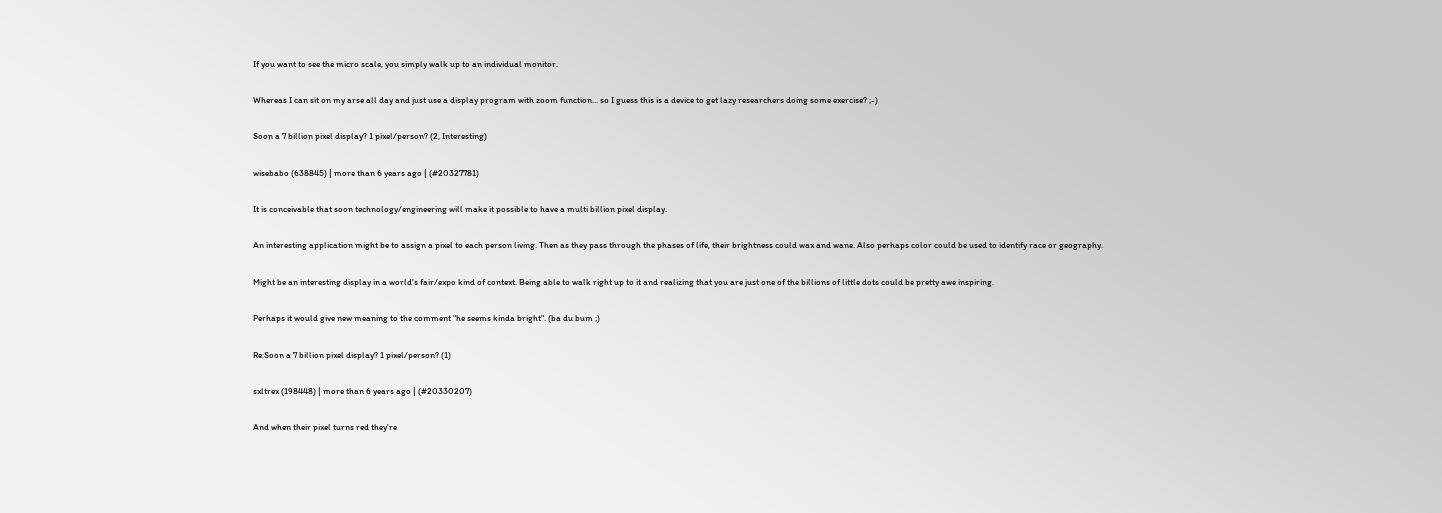If you want to see the micro scale, you simply walk up to an individual monitor.

Whereas I can sit on my arse all day and just use a display program with zoom function... so I guess this is a device to get lazy researchers doing some exercise? ;-)

Soon a 7 billion pixel display? 1 pixel/person? (2, Interesting)

wisebabo (638845) | more than 6 years ago | (#20327781)

It is conceivable that soon technology/engineering will make it possible to have a multi billion pixel display.

An interesting application might be to assign a pixel to each person living. Then as they pass through the phases of life, their brightness could wax and wane. Also perhaps color could be used to identify race or geography.

Might be an interesting display in a world's fair/expo kind of context. Being able to walk right up to it and realizing that you are just one of the billions of little dots could be pretty awe inspiring.

Perhaps it would give new meaning to the comment "he seems kinda bright". (ba du bum ;)

Re:Soon a 7 billion pixel display? 1 pixel/person? (1)

sxltrex (198448) | more than 6 years ago | (#20330207)

And when their pixel turns red they're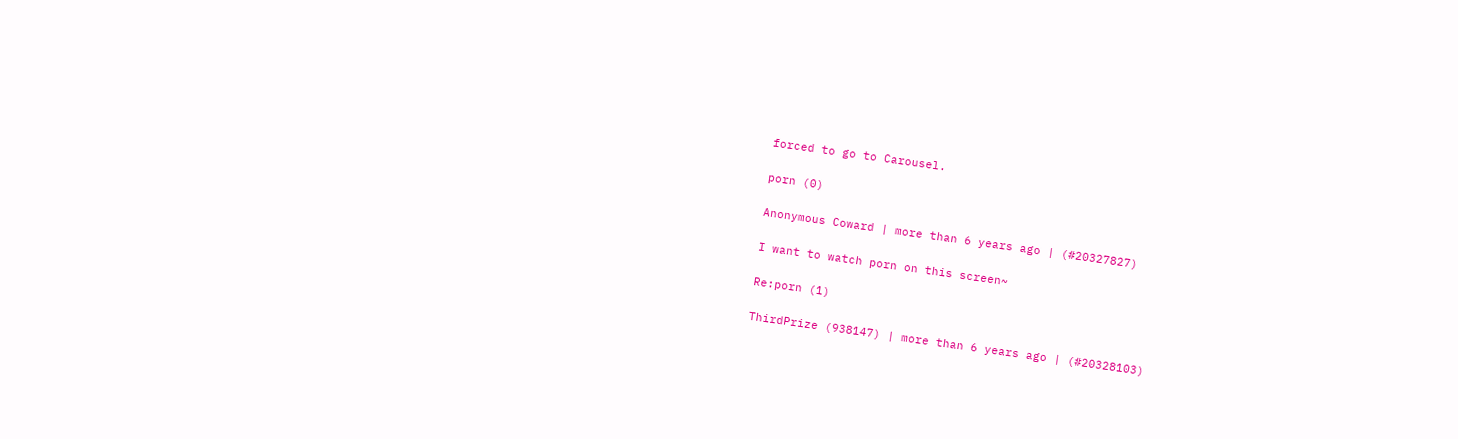forced to go to Carousel.

porn (0)

Anonymous Coward | more than 6 years ago | (#20327827)

I want to watch porn on this screen~

Re:porn (1)

ThirdPrize (938147) | more than 6 years ago | (#20328103)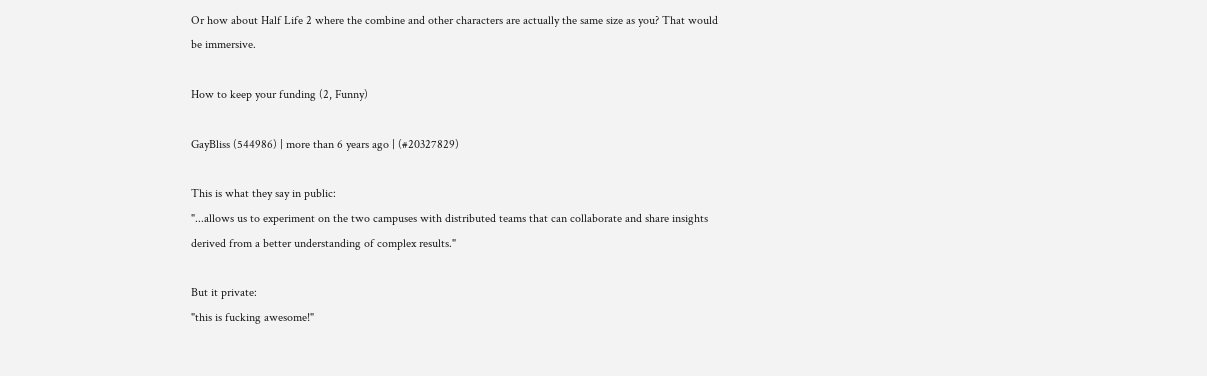Or how about Half Life 2 where the combine and other characters are actually the same size as you? That would be immersive.

How to keep your funding (2, Funny)

GayBliss (544986) | more than 6 years ago | (#20327829)

This is what they say in public:
"...allows us to experiment on the two campuses with distributed teams that can collaborate and share insights derived from a better understanding of complex results."

But it private:
"this is fucking awesome!"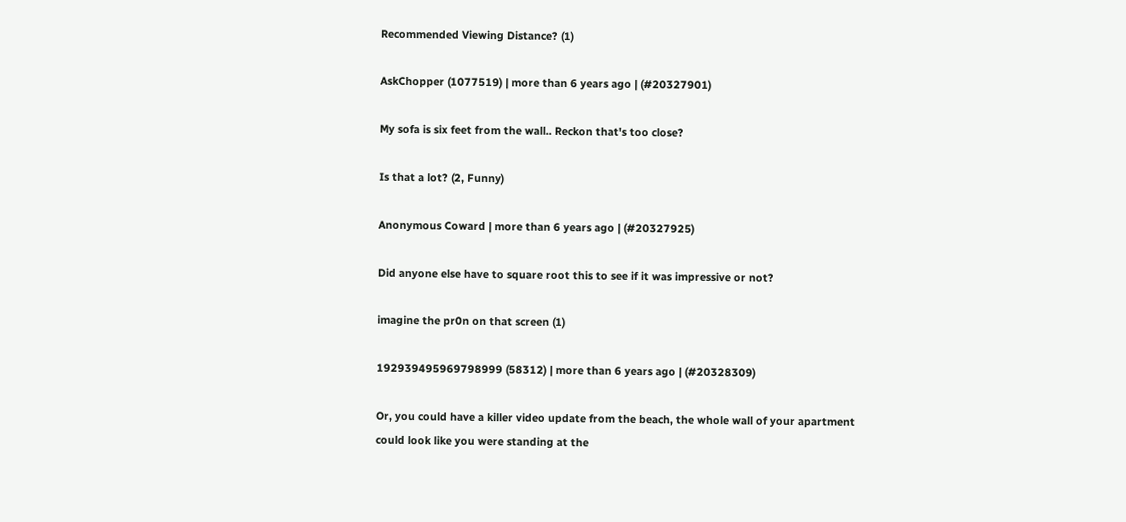Recommended Viewing Distance? (1)

AskChopper (1077519) | more than 6 years ago | (#20327901)

My sofa is six feet from the wall.. Reckon that's too close?

Is that a lot? (2, Funny)

Anonymous Coward | more than 6 years ago | (#20327925)

Did anyone else have to square root this to see if it was impressive or not?

imagine the pr0n on that screen (1)

192939495969798999 (58312) | more than 6 years ago | (#20328309)

Or, you could have a killer video update from the beach, the whole wall of your apartment could look like you were standing at the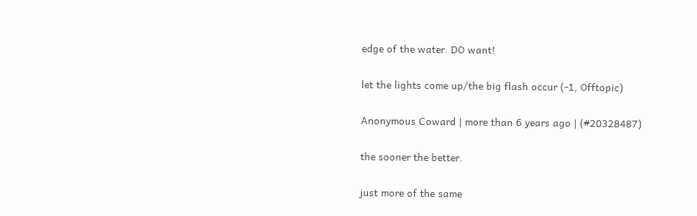edge of the water. DO want!

let the lights come up/the big flash occur (-1, Offtopic)

Anonymous Coward | more than 6 years ago | (#20328487)

the sooner the better.

just more of the same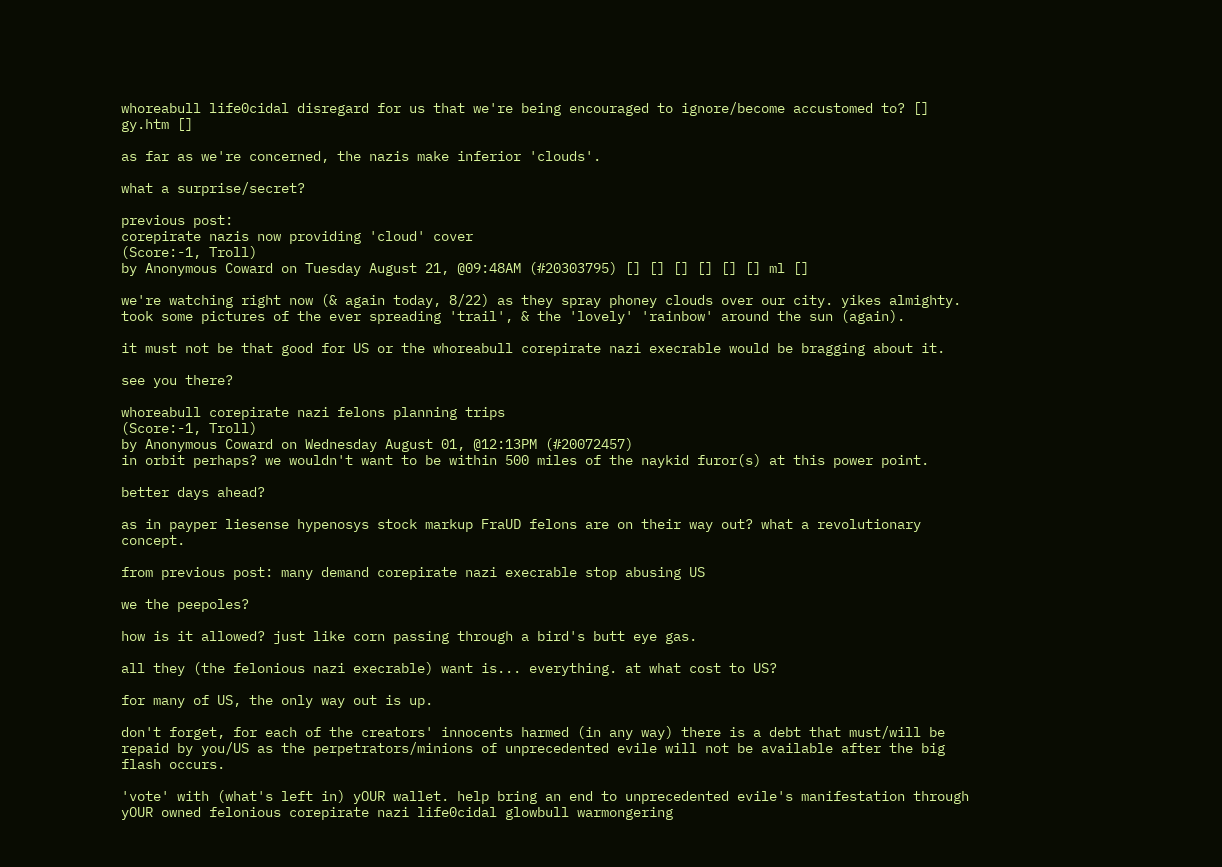whoreabull life0cidal disregard for us that we're being encouraged to ignore/become accustomed to? [] gy.htm []

as far as we're concerned, the nazis make inferior 'clouds'.

what a surprise/secret?

previous post:
corepirate nazis now providing 'cloud' cover
(Score:-1, Troll)
by Anonymous Coward on Tuesday August 21, @09:48AM (#20303795) [] [] [] [] [] [] ml []

we're watching right now (& again today, 8/22) as they spray phoney clouds over our city. yikes almighty. took some pictures of the ever spreading 'trail', & the 'lovely' 'rainbow' around the sun (again).

it must not be that good for US or the whoreabull corepirate nazi execrable would be bragging about it.

see you there?

whoreabull corepirate nazi felons planning trips
(Score:-1, Troll)
by Anonymous Coward on Wednesday August 01, @12:13PM (#20072457)
in orbit perhaps? we wouldn't want to be within 500 miles of the naykid furor(s) at this power point.

better days ahead?

as in payper liesense hypenosys stock markup FraUD felons are on their way out? what a revolutionary concept.

from previous post: many demand corepirate nazi execrable stop abusing US

we the peepoles?

how is it allowed? just like corn passing through a bird's butt eye gas.

all they (the felonious nazi execrable) want is... everything. at what cost to US?

for many of US, the only way out is up.

don't forget, for each of the creators' innocents harmed (in any way) there is a debt that must/will be repaid by you/US as the perpetrators/minions of unprecedented evile will not be available after the big flash occurs.

'vote' with (what's left in) yOUR wallet. help bring an end to unprecedented evile's manifestation through yOUR owned felonious corepirate nazi life0cidal glowbull warmongering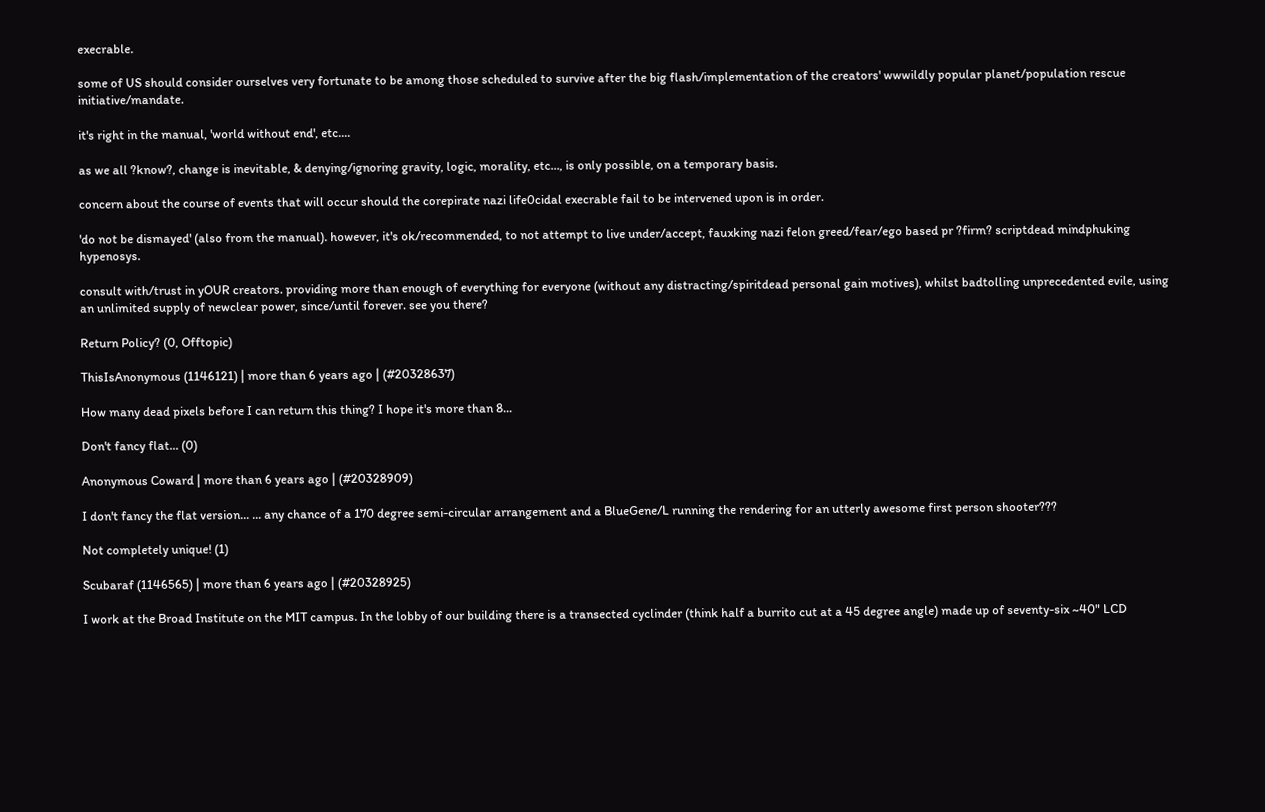execrable.

some of US should consider ourselves very fortunate to be among those scheduled to survive after the big flash/implementation of the creators' wwwildly popular planet/population rescue initiative/mandate.

it's right in the manual, 'world without end', etc....

as we all ?know?, change is inevitable, & denying/ignoring gravity, logic, morality, etc..., is only possible, on a temporary basis.

concern about the course of events that will occur should the corepirate nazi life0cidal execrable fail to be intervened upon is in order.

'do not be dismayed' (also from the manual). however, it's ok/recommended, to not attempt to live under/accept, fauxking nazi felon greed/fear/ego based pr ?firm? scriptdead mindphuking hypenosys.

consult with/trust in yOUR creators. providing more than enough of everything for everyone (without any distracting/spiritdead personal gain motives), whilst badtolling unprecedented evile, using an unlimited supply of newclear power, since/until forever. see you there?

Return Policy? (0, Offtopic)

ThisIsAnonymous (1146121) | more than 6 years ago | (#20328637)

How many dead pixels before I can return this thing? I hope it's more than 8...

Don't fancy flat... (0)

Anonymous Coward | more than 6 years ago | (#20328909)

I don't fancy the flat version... ... any chance of a 170 degree semi-circular arrangement and a BlueGene/L running the rendering for an utterly awesome first person shooter???

Not completely unique! (1)

Scubaraf (1146565) | more than 6 years ago | (#20328925)

I work at the Broad Institute on the MIT campus. In the lobby of our building there is a transected cyclinder (think half a burrito cut at a 45 degree angle) made up of seventy-six ~40" LCD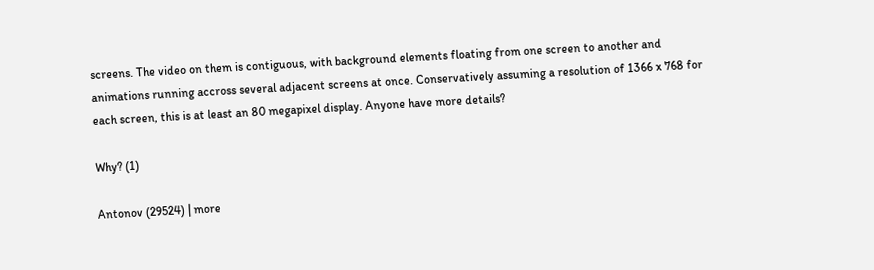screens. The video on them is contiguous, with background elements floating from one screen to another and animations running accross several adjacent screens at once. Conservatively assuming a resolution of 1366 x 768 for each screen, this is at least an 80 megapixel display. Anyone have more details?

Why? (1)

Antonov (29524) | more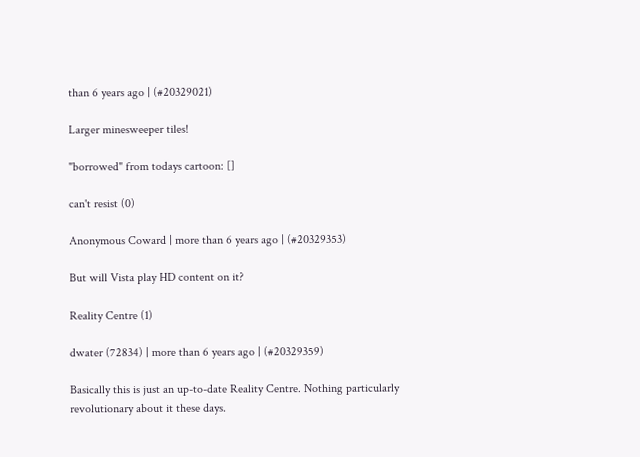than 6 years ago | (#20329021)

Larger minesweeper tiles!

"borrowed" from todays cartoon: []

can't resist (0)

Anonymous Coward | more than 6 years ago | (#20329353)

But will Vista play HD content on it?

Reality Centre (1)

dwater (72834) | more than 6 years ago | (#20329359)

Basically this is just an up-to-date Reality Centre. Nothing particularly revolutionary about it these days.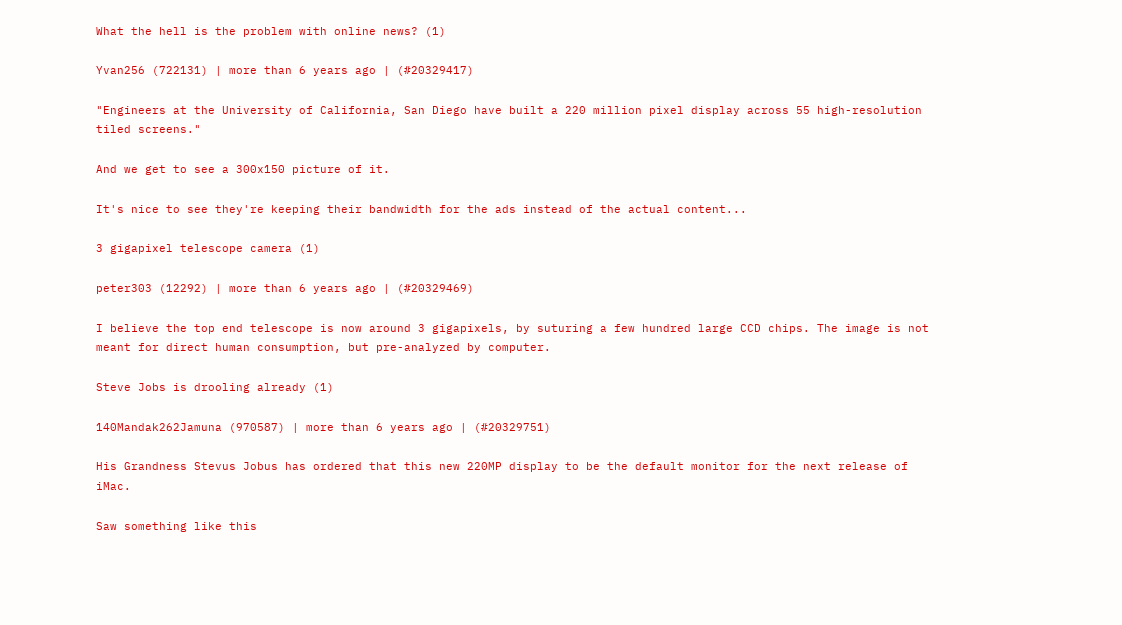What the hell is the problem with online news? (1)

Yvan256 (722131) | more than 6 years ago | (#20329417)

"Engineers at the University of California, San Diego have built a 220 million pixel display across 55 high-resolution tiled screens."

And we get to see a 300x150 picture of it.

It's nice to see they're keeping their bandwidth for the ads instead of the actual content...

3 gigapixel telescope camera (1)

peter303 (12292) | more than 6 years ago | (#20329469)

I believe the top end telescope is now around 3 gigapixels, by suturing a few hundred large CCD chips. The image is not meant for direct human consumption, but pre-analyzed by computer.

Steve Jobs is drooling already (1)

140Mandak262Jamuna (970587) | more than 6 years ago | (#20329751)

His Grandness Stevus Jobus has ordered that this new 220MP display to be the default monitor for the next release of iMac.

Saw something like this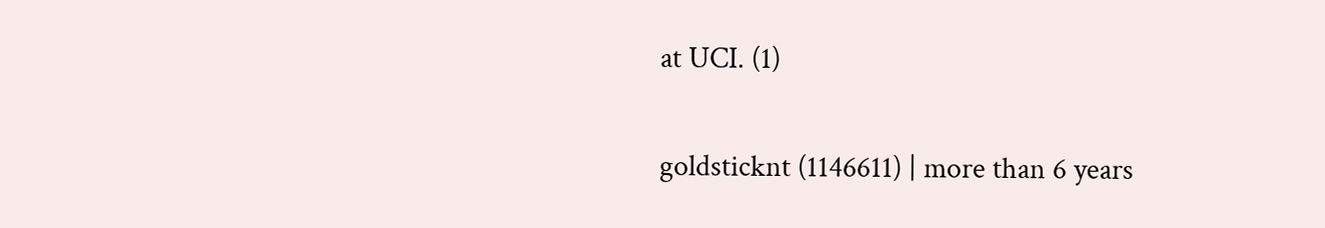at UCI. (1)

goldsticknt (1146611) | more than 6 years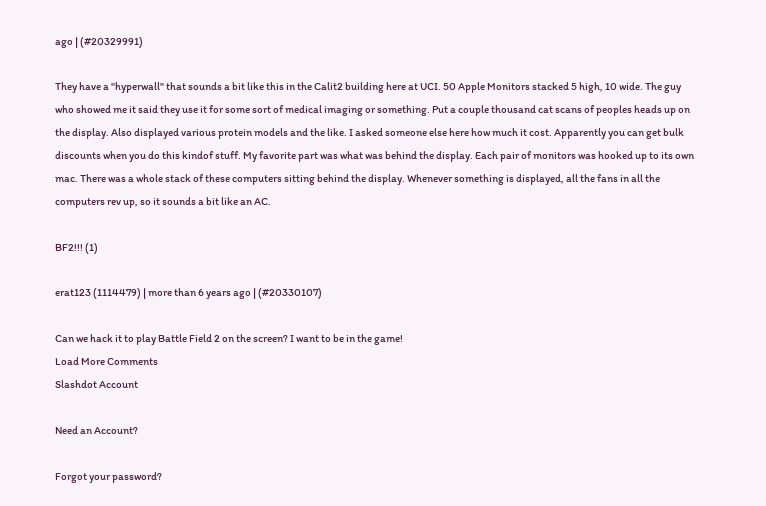ago | (#20329991)

They have a "hyperwall" that sounds a bit like this in the Calit2 building here at UCI. 50 Apple Monitors stacked 5 high, 10 wide. The guy who showed me it said they use it for some sort of medical imaging or something. Put a couple thousand cat scans of peoples heads up on the display. Also displayed various protein models and the like. I asked someone else here how much it cost. Apparently you can get bulk discounts when you do this kindof stuff. My favorite part was what was behind the display. Each pair of monitors was hooked up to its own mac. There was a whole stack of these computers sitting behind the display. Whenever something is displayed, all the fans in all the computers rev up, so it sounds a bit like an AC.

BF2!!! (1)

erat123 (1114479) | more than 6 years ago | (#20330107)

Can we hack it to play Battle Field 2 on the screen? I want to be in the game!
Load More Comments
Slashdot Account

Need an Account?

Forgot your password?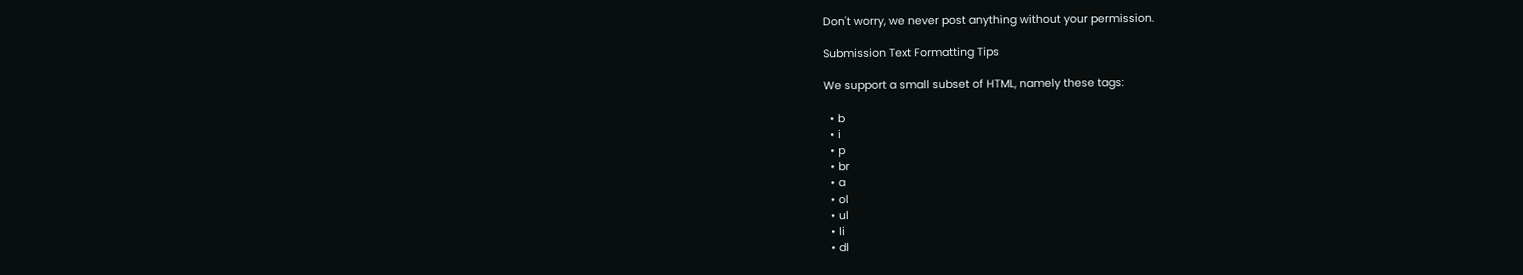Don't worry, we never post anything without your permission.

Submission Text Formatting Tips

We support a small subset of HTML, namely these tags:

  • b
  • i
  • p
  • br
  • a
  • ol
  • ul
  • li
  • dl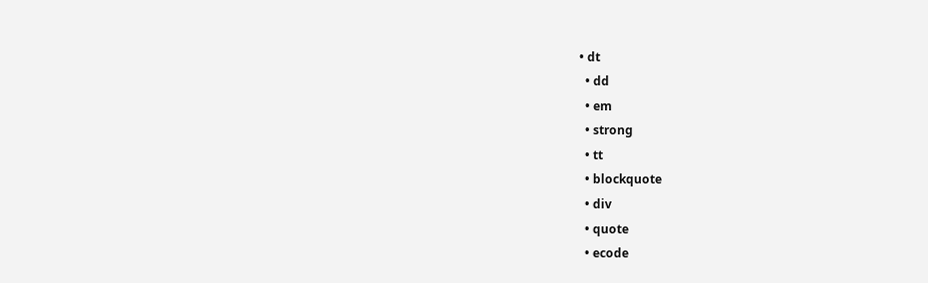• dt
  • dd
  • em
  • strong
  • tt
  • blockquote
  • div
  • quote
  • ecode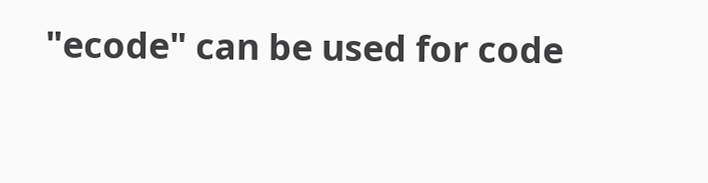"ecode" can be used for code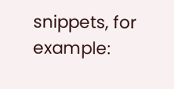snippets, for example: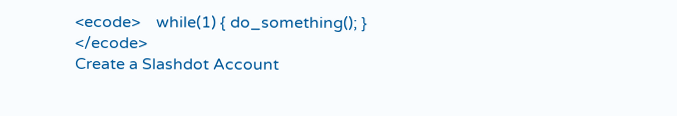<ecode>    while(1) { do_something(); } </ecode>
Create a Slashdot Account